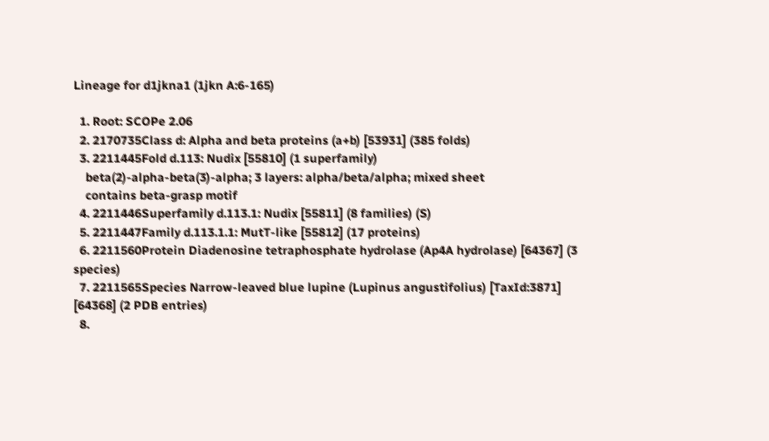Lineage for d1jkna1 (1jkn A:6-165)

  1. Root: SCOPe 2.06
  2. 2170735Class d: Alpha and beta proteins (a+b) [53931] (385 folds)
  3. 2211445Fold d.113: Nudix [55810] (1 superfamily)
    beta(2)-alpha-beta(3)-alpha; 3 layers: alpha/beta/alpha; mixed sheet
    contains beta-grasp motif
  4. 2211446Superfamily d.113.1: Nudix [55811] (8 families) (S)
  5. 2211447Family d.113.1.1: MutT-like [55812] (17 proteins)
  6. 2211560Protein Diadenosine tetraphosphate hydrolase (Ap4A hydrolase) [64367] (3 species)
  7. 2211565Species Narrow-leaved blue lupine (Lupinus angustifolius) [TaxId:3871] [64368] (2 PDB entries)
  8.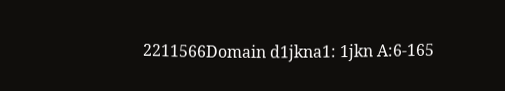2211566Domain d1jkna1: 1jkn A:6-165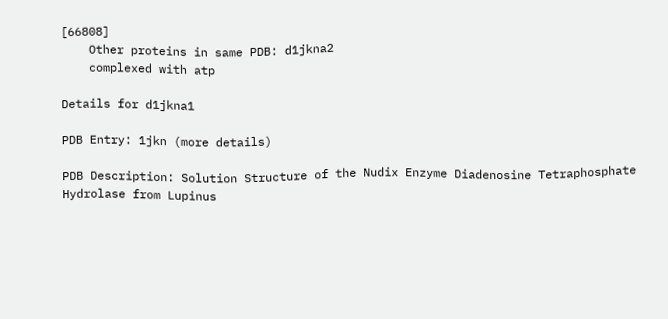[66808]
    Other proteins in same PDB: d1jkna2
    complexed with atp

Details for d1jkna1

PDB Entry: 1jkn (more details)

PDB Description: Solution Structure of the Nudix Enzyme Diadenosine Tetraphosphate Hydrolase from Lupinus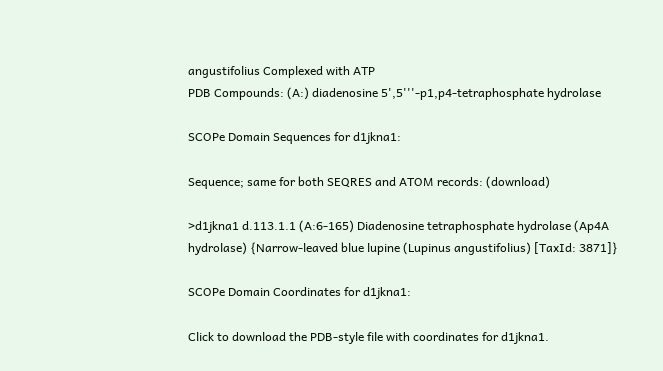angustifolius Complexed with ATP
PDB Compounds: (A:) diadenosine 5',5'''-p1,p4-tetraphosphate hydrolase

SCOPe Domain Sequences for d1jkna1:

Sequence; same for both SEQRES and ATOM records: (download)

>d1jkna1 d.113.1.1 (A:6-165) Diadenosine tetraphosphate hydrolase (Ap4A hydrolase) {Narrow-leaved blue lupine (Lupinus angustifolius) [TaxId: 3871]}

SCOPe Domain Coordinates for d1jkna1:

Click to download the PDB-style file with coordinates for d1jkna1.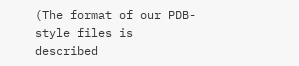(The format of our PDB-style files is described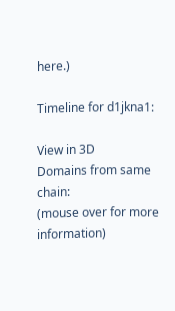here.)

Timeline for d1jkna1:

View in 3D
Domains from same chain:
(mouse over for more information)